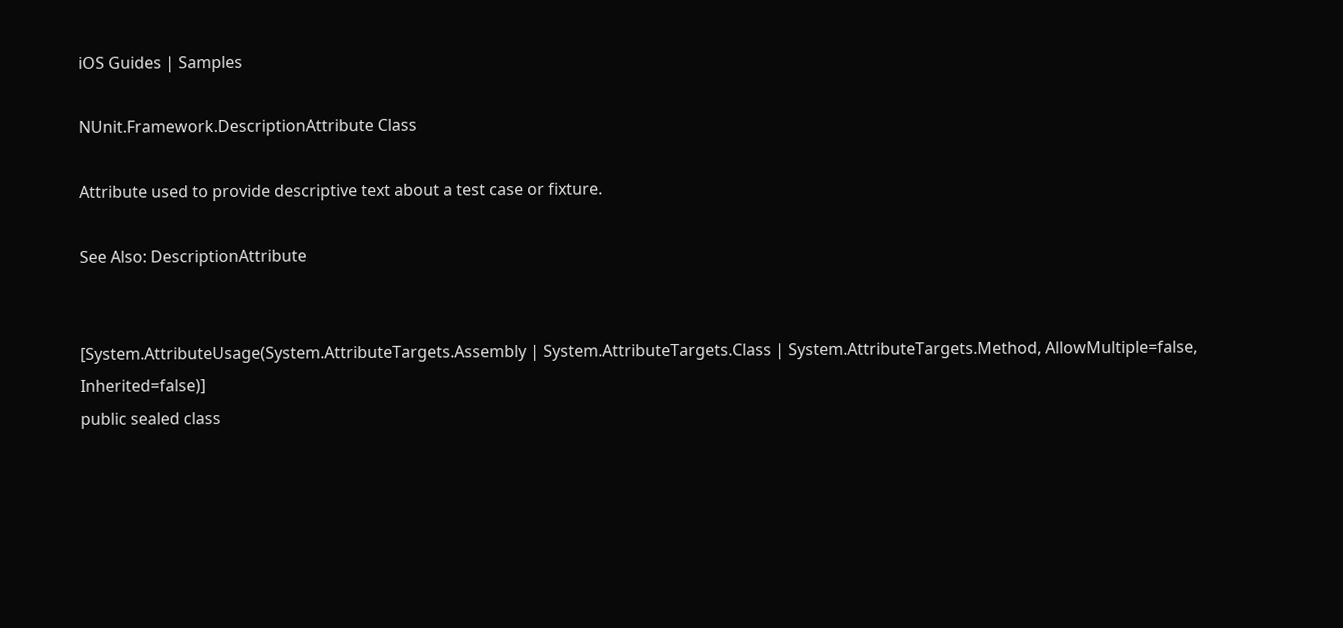iOS Guides | Samples

NUnit.Framework.DescriptionAttribute Class

Attribute used to provide descriptive text about a test case or fixture.

See Also: DescriptionAttribute


[System.AttributeUsage(System.AttributeTargets.Assembly | System.AttributeTargets.Class | System.AttributeTargets.Method, AllowMultiple=false, Inherited=false)]
public sealed class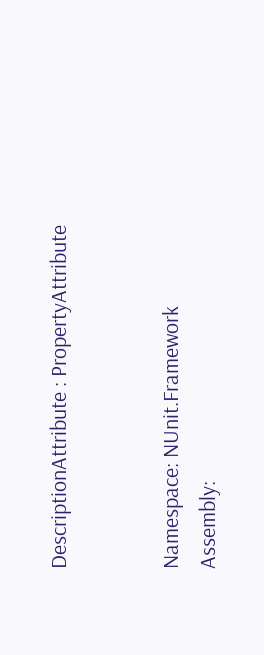DescriptionAttribute : PropertyAttribute


Namespace: NUnit.Framework
Assembly: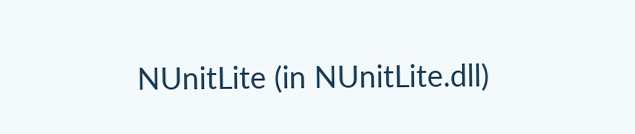NUnitLite (in NUnitLite.dll)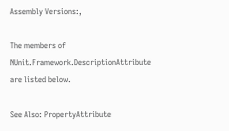Assembly Versions:,

The members of NUnit.Framework.DescriptionAttribute are listed below.

See Also: PropertyAttribute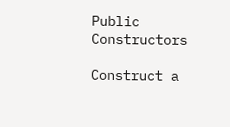Public Constructors

Construct a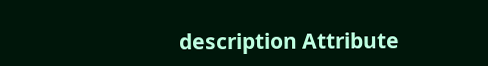description Attribute